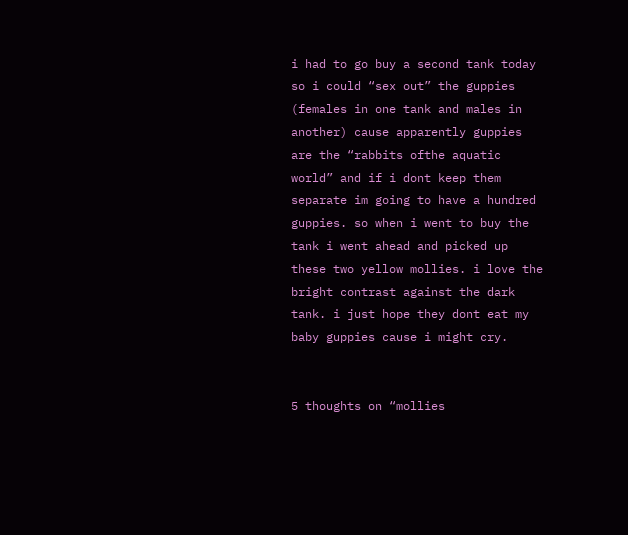i had to go buy a second tank today so i could “sex out” the guppies (females in one tank and males in another) cause apparently guppies are the “rabbits ofthe aquatic world” and if i dont keep them separate im going to have a hundred guppies. so when i went to buy the tank i went ahead and picked up these two yellow mollies. i love the bright contrast against the dark tank. i just hope they dont eat my baby guppies cause i might cry.


5 thoughts on “mollies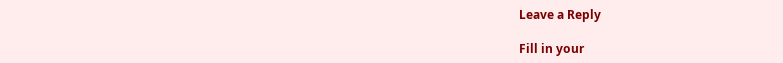Leave a Reply

Fill in your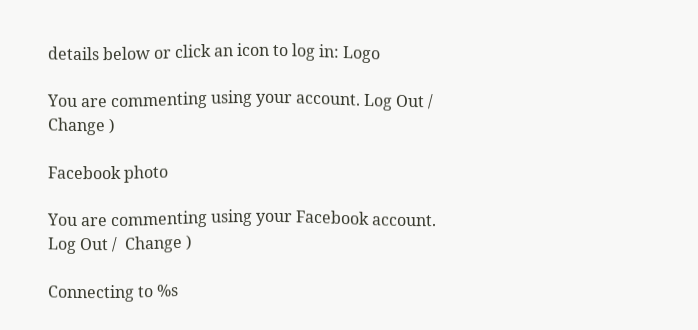details below or click an icon to log in: Logo

You are commenting using your account. Log Out /  Change )

Facebook photo

You are commenting using your Facebook account. Log Out /  Change )

Connecting to %s